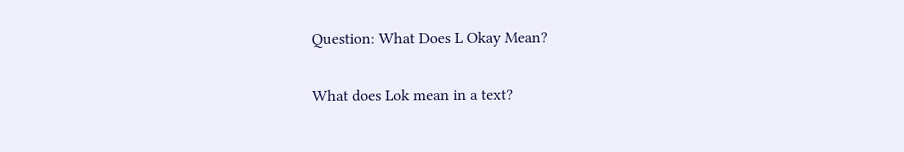Question: What Does L Okay Mean?

What does Lok mean in a text?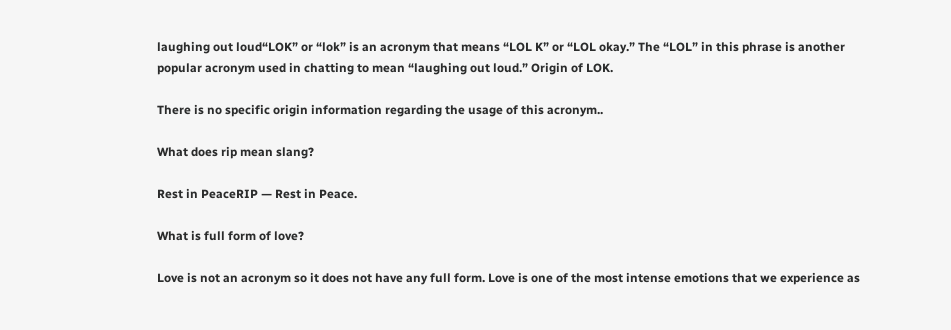laughing out loud“LOK” or “lok” is an acronym that means “LOL K” or “LOL okay.” The “LOL” in this phrase is another popular acronym used in chatting to mean “laughing out loud.” Origin of LOK.

There is no specific origin information regarding the usage of this acronym..

What does rip mean slang?

Rest in PeaceRIP — Rest in Peace.

What is full form of love?

Love is not an acronym so it does not have any full form. Love is one of the most intense emotions that we experience as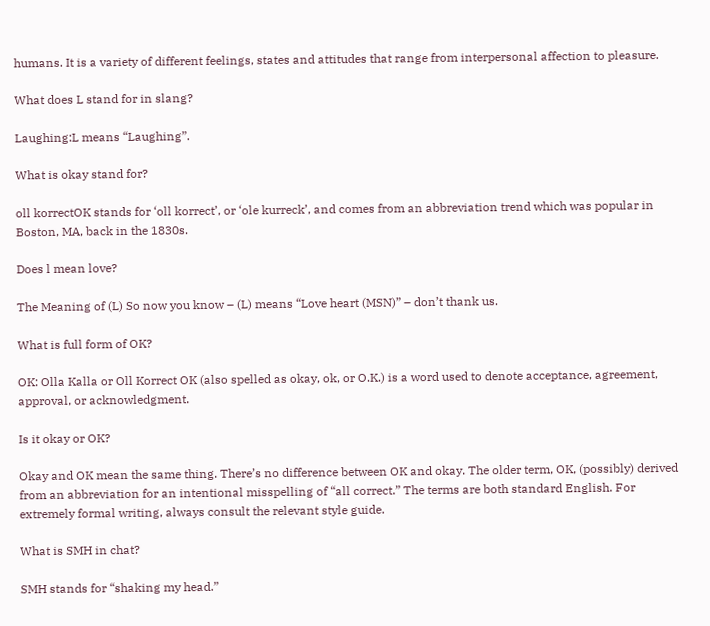humans. It is a variety of different feelings, states and attitudes that range from interpersonal affection to pleasure.

What does L stand for in slang?

Laughing:L means “Laughing”.

What is okay stand for?

oll korrectOK stands for ‘oll korrect’, or ‘ole kurreck’, and comes from an abbreviation trend which was popular in Boston, MA, back in the 1830s.

Does l mean love?

The Meaning of (L) So now you know – (L) means “Love heart (MSN)” – don’t thank us.

What is full form of OK?

OK: Olla Kalla or Oll Korrect OK (also spelled as okay, ok, or O.K.) is a word used to denote acceptance, agreement, approval, or acknowledgment.

Is it okay or OK?

Okay and OK mean the same thing. There’s no difference between OK and okay. The older term, OK, (possibly) derived from an abbreviation for an intentional misspelling of “all correct.” The terms are both standard English. For extremely formal writing, always consult the relevant style guide.

What is SMH in chat?

SMH stands for “shaking my head.”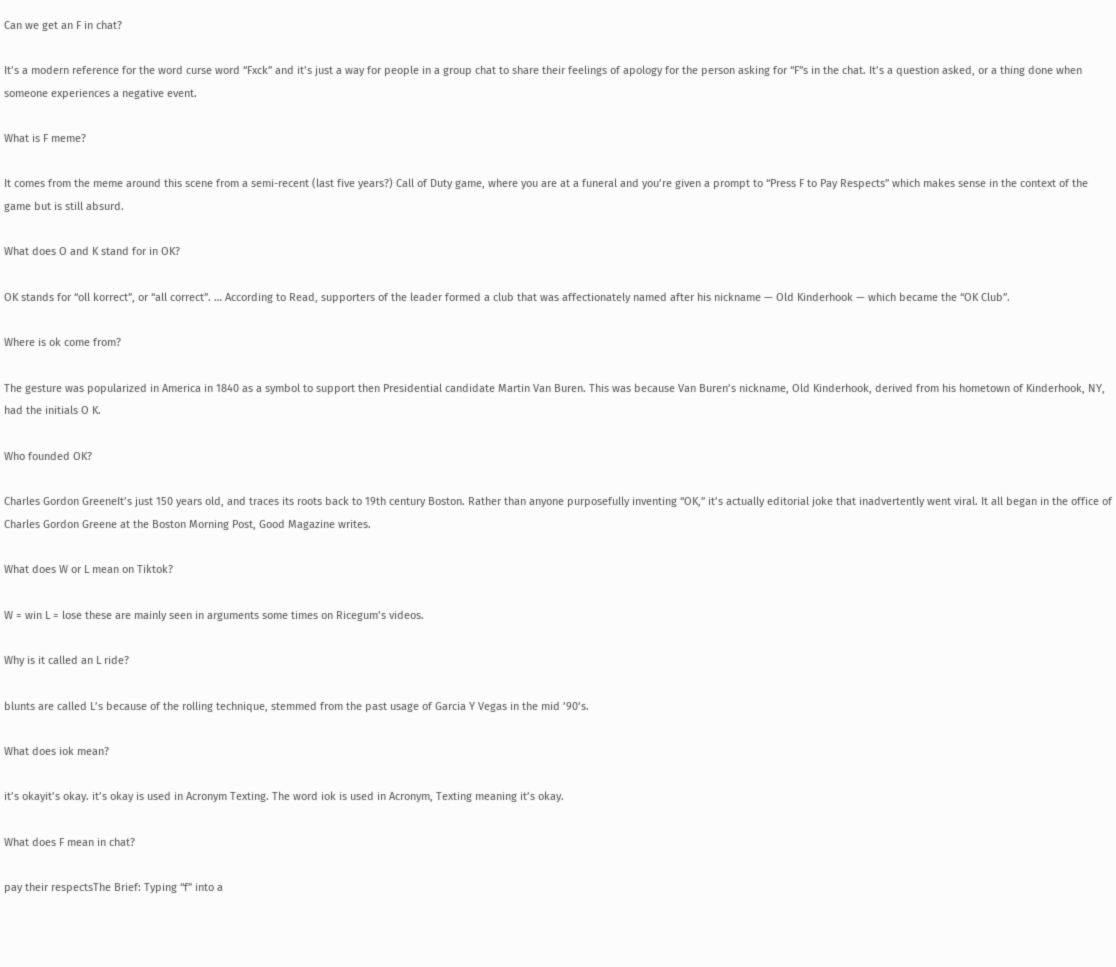Can we get an F in chat?

It’s a modern reference for the word curse word “Fxck” and it’s just a way for people in a group chat to share their feelings of apology for the person asking for “F”s in the chat. It’s a question asked, or a thing done when someone experiences a negative event.

What is F meme?

It comes from the meme around this scene from a semi-recent (last five years?) Call of Duty game, where you are at a funeral and you’re given a prompt to “Press F to Pay Respects” which makes sense in the context of the game but is still absurd.

What does O and K stand for in OK?

OK stands for “oll korrect”, or “all correct”. … According to Read, supporters of the leader formed a club that was affectionately named after his nickname — Old Kinderhook — which became the “OK Club”.

Where is ok come from?

The gesture was popularized in America in 1840 as a symbol to support then Presidential candidate Martin Van Buren. This was because Van Buren’s nickname, Old Kinderhook, derived from his hometown of Kinderhook, NY, had the initials O K.

Who founded OK?

Charles Gordon GreeneIt’s just 150 years old, and traces its roots back to 19th century Boston. Rather than anyone purposefully inventing “OK,” it’s actually editorial joke that inadvertently went viral. It all began in the office of Charles Gordon Greene at the Boston Morning Post, Good Magazine writes.

What does W or L mean on Tiktok?

W = win L = lose these are mainly seen in arguments some times on Ricegum’s videos.

Why is it called an L ride?

blunts are called L’s because of the rolling technique, stemmed from the past usage of Garcia Y Vegas in the mid ’90’s.

What does iok mean?

it’s okayit’s okay. it’s okay is used in Acronym Texting. The word iok is used in Acronym, Texting meaning it’s okay.

What does F mean in chat?

pay their respectsThe Brief: Typing “f” into a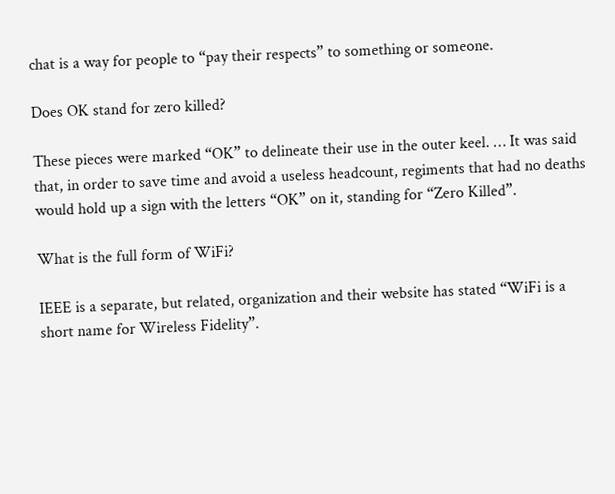chat is a way for people to “pay their respects” to something or someone.

Does OK stand for zero killed?

These pieces were marked “OK” to delineate their use in the outer keel. … It was said that, in order to save time and avoid a useless headcount, regiments that had no deaths would hold up a sign with the letters “OK” on it, standing for “Zero Killed”.

What is the full form of WiFi?

IEEE is a separate, but related, organization and their website has stated “WiFi is a short name for Wireless Fidelity”.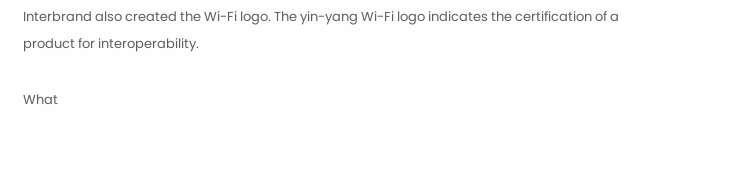Interbrand also created the Wi-Fi logo. The yin-yang Wi-Fi logo indicates the certification of a product for interoperability.

What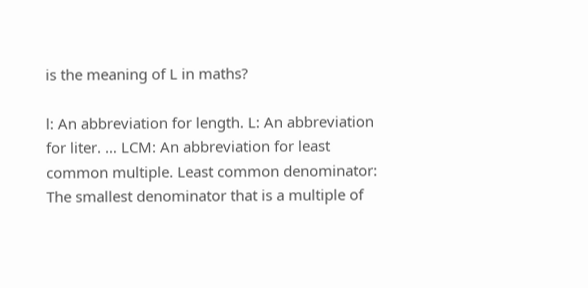is the meaning of L in maths?

l: An abbreviation for length. L: An abbreviation for liter. … LCM: An abbreviation for least common multiple. Least common denominator: The smallest denominator that is a multiple of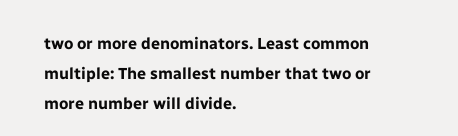two or more denominators. Least common multiple: The smallest number that two or more number will divide.